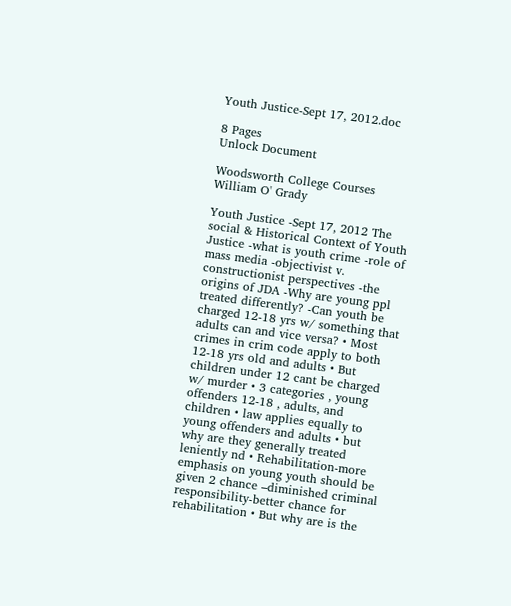Youth Justice-Sept 17, 2012.doc

8 Pages
Unlock Document

Woodsworth College Courses
William O' Grady

Youth Justice -Sept 17, 2012 The social & Historical Context of Youth Justice -what is youth crime -role of mass media -objectivist v. constructionist perspectives -the origins of JDA -Why are young ppl treated differently? -Can youth be charged 12-18 yrs w/ something that adults can and vice versa? • Most crimes in crim code apply to both 12-18 yrs old and adults • But children under 12 cant be charged w/ murder • 3 categories , young offenders 12-18 , adults, and children • law applies equally to young offenders and adults • but why are they generally treated leniently nd • Rehabilitation-more emphasis on young youth should be given 2 chance –diminished criminal responsibility-better chance for rehabilitation • But why are is the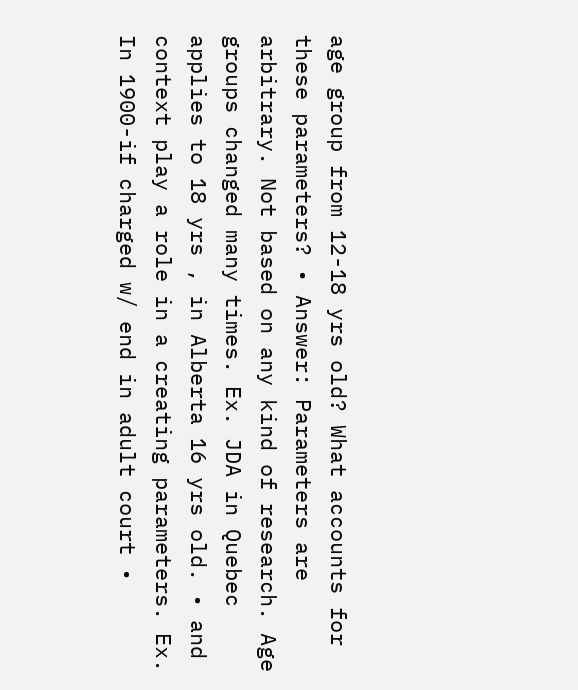age group from 12-18 yrs old? What accounts for these parameters? • Answer: Parameters are arbitrary. Not based on any kind of research. Age groups changed many times. Ex. JDA in Quebec applies to 18 yrs , in Alberta 16 yrs old. • and context play a role in a creating parameters. Ex. In 1900-if charged w/ end in adult court •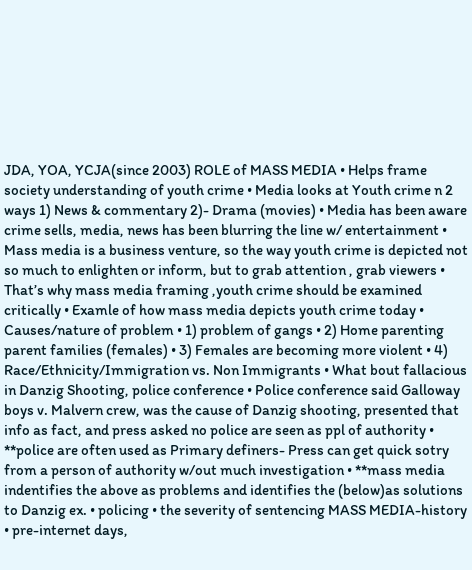JDA, YOA, YCJA(since 2003) ROLE of MASS MEDIA • Helps frame society understanding of youth crime • Media looks at Youth crime n 2 ways 1) News & commentary 2)- Drama (movies) • Media has been aware crime sells, media, news has been blurring the line w/ entertainment • Mass media is a business venture, so the way youth crime is depicted not so much to enlighten or inform, but to grab attention , grab viewers • That’s why mass media framing ,youth crime should be examined critically • Examle of how mass media depicts youth crime today • Causes/nature of problem • 1) problem of gangs • 2) Home parenting parent families (females) • 3) Females are becoming more violent • 4) Race/Ethnicity/Immigration vs. Non Immigrants • What bout fallacious in Danzig Shooting, police conference • Police conference said Galloway boys v. Malvern crew, was the cause of Danzig shooting, presented that info as fact, and press asked no police are seen as ppl of authority • **police are often used as Primary definers- Press can get quick sotry from a person of authority w/out much investigation • **mass media indentifies the above as problems and identifies the (below)as solutions to Danzig ex. • policing • the severity of sentencing MASS MEDIA-history • pre-internet days,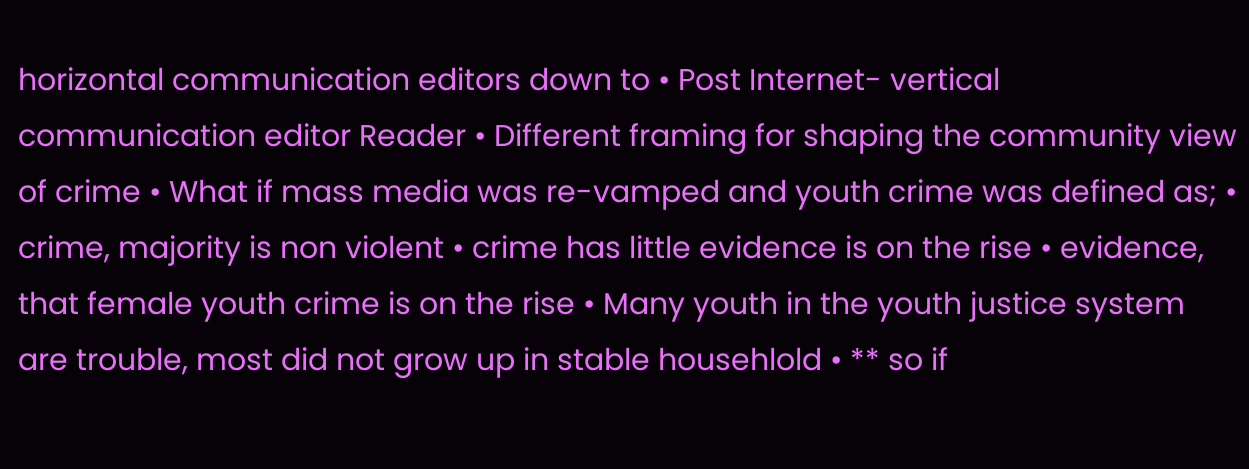horizontal communication editors down to • Post Internet- vertical communication editor Reader • Different framing for shaping the community view of crime • What if mass media was re-vamped and youth crime was defined as; • crime, majority is non violent • crime has little evidence is on the rise • evidence, that female youth crime is on the rise • Many youth in the youth justice system are trouble, most did not grow up in stable househlold • ** so if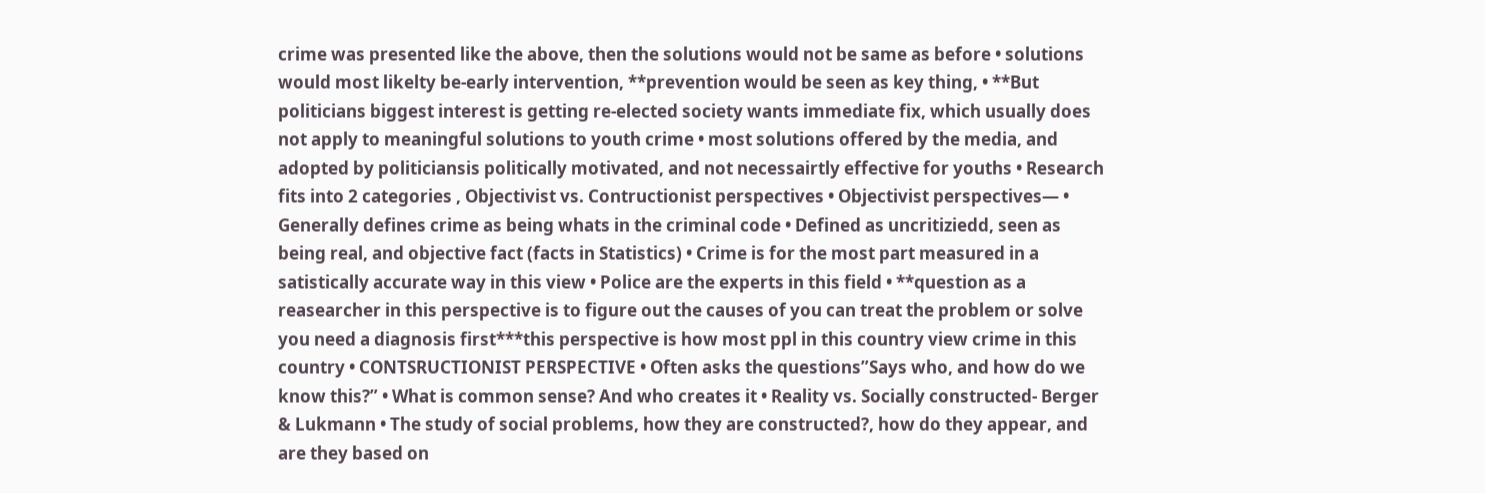crime was presented like the above, then the solutions would not be same as before • solutions would most likelty be-early intervention, **prevention would be seen as key thing, • **But politicians biggest interest is getting re-elected society wants immediate fix, which usually does not apply to meaningful solutions to youth crime • most solutions offered by the media, and adopted by politiciansis politically motivated, and not necessairtly effective for youths • Research fits into 2 categories , Objectivist vs. Contructionist perspectives • Objectivist perspectives— • Generally defines crime as being whats in the criminal code • Defined as uncritiziedd, seen as being real, and objective fact (facts in Statistics) • Crime is for the most part measured in a satistically accurate way in this view • Police are the experts in this field • **question as a reasearcher in this perspective is to figure out the causes of you can treat the problem or solve you need a diagnosis first***this perspective is how most ppl in this country view crime in this country • CONTSRUCTIONIST PERSPECTIVE • Often asks the questions”Says who, and how do we know this?” • What is common sense? And who creates it • Reality vs. Socially constructed- Berger & Lukmann • The study of social problems, how they are constructed?, how do they appear, and are they based on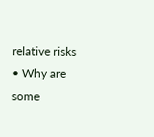relative risks • Why are some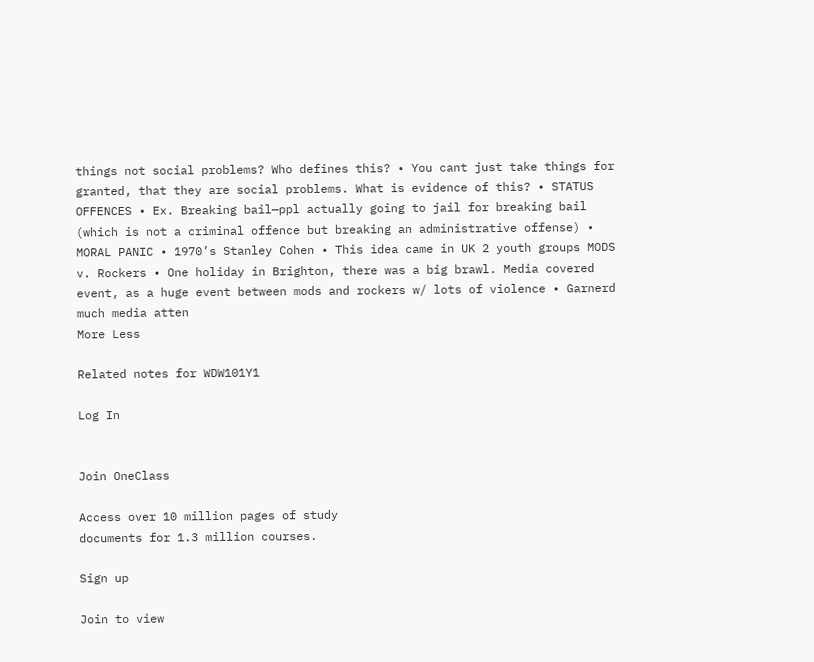things not social problems? Who defines this? • You cant just take things for granted, that they are social problems. What is evidence of this? • STATUS OFFENCES • Ex. Breaking bail—ppl actually going to jail for breaking bail (which is not a criminal offence but breaking an administrative offense) • MORAL PANIC • 1970’s Stanley Cohen • This idea came in UK 2 youth groups MODS v. Rockers • One holiday in Brighton, there was a big brawl. Media covered event, as a huge event between mods and rockers w/ lots of violence • Garnerd much media atten
More Less

Related notes for WDW101Y1

Log In


Join OneClass

Access over 10 million pages of study
documents for 1.3 million courses.

Sign up

Join to view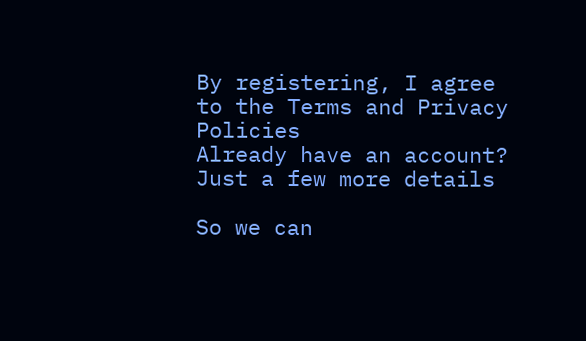By registering, I agree to the Terms and Privacy Policies
Already have an account?
Just a few more details

So we can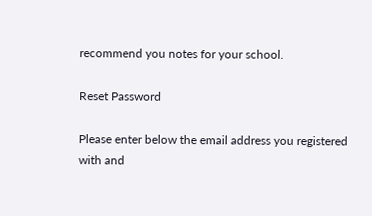recommend you notes for your school.

Reset Password

Please enter below the email address you registered with and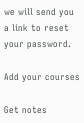we will send you a link to reset your password.

Add your courses

Get notes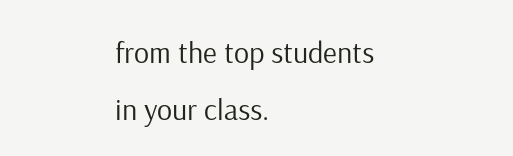from the top students in your class.